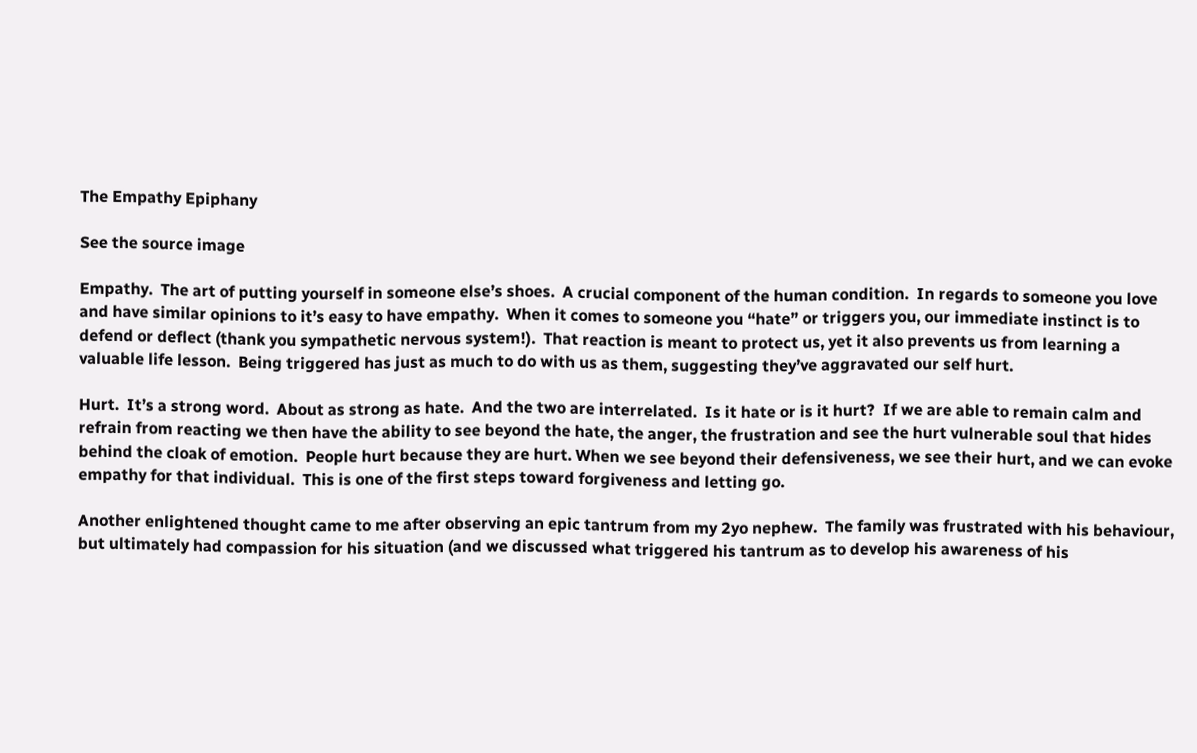The Empathy Epiphany

See the source image

Empathy.  The art of putting yourself in someone else’s shoes.  A crucial component of the human condition.  In regards to someone you love and have similar opinions to it’s easy to have empathy.  When it comes to someone you “hate” or triggers you, our immediate instinct is to defend or deflect (thank you sympathetic nervous system!).  That reaction is meant to protect us, yet it also prevents us from learning a valuable life lesson.  Being triggered has just as much to do with us as them, suggesting they’ve aggravated our self hurt.

Hurt.  It’s a strong word.  About as strong as hate.  And the two are interrelated.  Is it hate or is it hurt?  If we are able to remain calm and refrain from reacting we then have the ability to see beyond the hate, the anger, the frustration and see the hurt vulnerable soul that hides behind the cloak of emotion.  People hurt because they are hurt. When we see beyond their defensiveness, we see their hurt, and we can evoke empathy for that individual.  This is one of the first steps toward forgiveness and letting go.

Another enlightened thought came to me after observing an epic tantrum from my 2yo nephew.  The family was frustrated with his behaviour, but ultimately had compassion for his situation (and we discussed what triggered his tantrum as to develop his awareness of his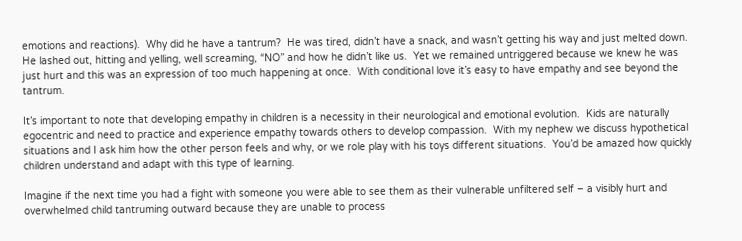emotions and reactions).  Why did he have a tantrum?  He was tired, didn’t have a snack, and wasn’t getting his way and just melted down.  He lashed out, hitting and yelling, well screaming, “NO” and how he didn’t like us.  Yet we remained untriggered because we knew he was just hurt and this was an expression of too much happening at once.  With conditional love it’s easy to have empathy and see beyond the tantrum.

It’s important to note that developing empathy in children is a necessity in their neurological and emotional evolution.  Kids are naturally egocentric and need to practice and experience empathy towards others to develop compassion.  With my nephew we discuss hypothetical situations and I ask him how the other person feels and why, or we role play with his toys different situations.  You’d be amazed how quickly children understand and adapt with this type of learning.

Imagine if the next time you had a fight with someone you were able to see them as their vulnerable unfiltered self – a visibly hurt and overwhelmed child tantruming outward because they are unable to process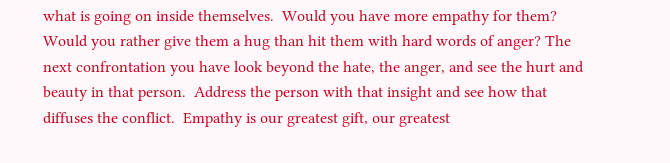what is going on inside themselves.  Would you have more empathy for them?  Would you rather give them a hug than hit them with hard words of anger? The next confrontation you have look beyond the hate, the anger, and see the hurt and beauty in that person.  Address the person with that insight and see how that diffuses the conflict.  Empathy is our greatest gift, our greatest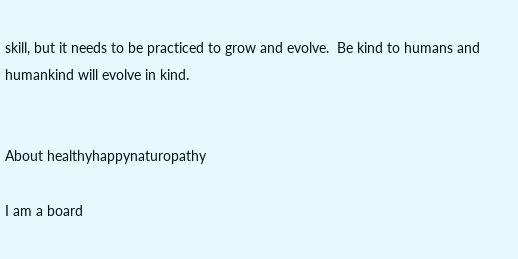skill, but it needs to be practiced to grow and evolve.  Be kind to humans and humankind will evolve in kind.


About healthyhappynaturopathy

I am a board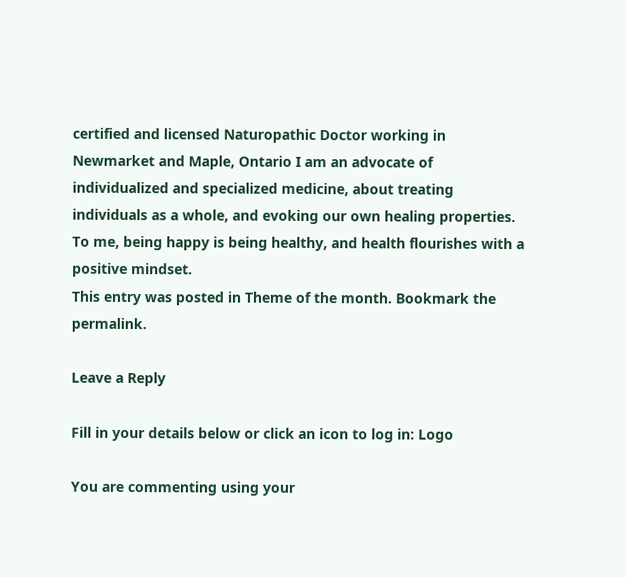certified and licensed Naturopathic Doctor working in Newmarket and Maple, Ontario I am an advocate of individualized and specialized medicine, about treating individuals as a whole, and evoking our own healing properties. To me, being happy is being healthy, and health flourishes with a positive mindset.
This entry was posted in Theme of the month. Bookmark the permalink.

Leave a Reply

Fill in your details below or click an icon to log in: Logo

You are commenting using your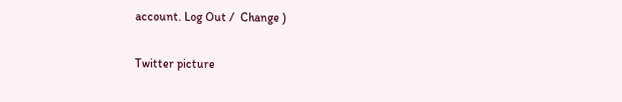account. Log Out /  Change )

Twitter picture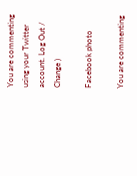You are commenting using your Twitter account. Log Out /  Change )

Facebook photo

You are commenting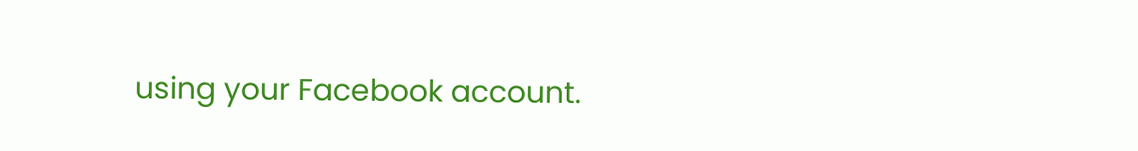using your Facebook account.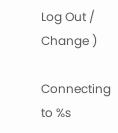Log Out /  Change )

Connecting to %s